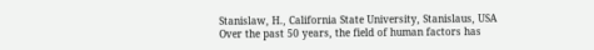Stanislaw, H., California State University, Stanislaus, USA
Over the past 50 years, the field of human factors has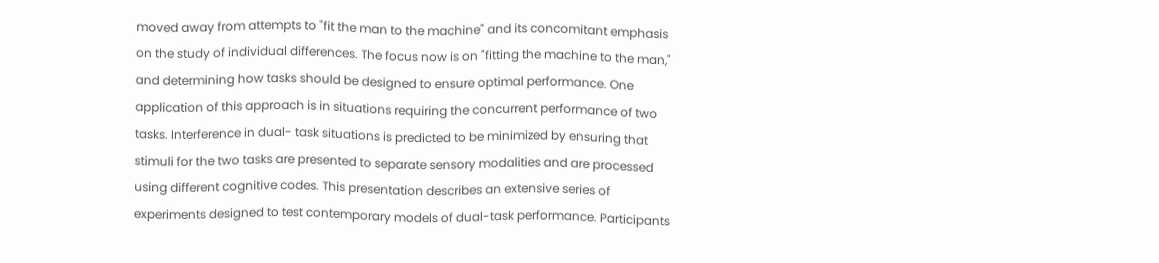moved away from attempts to "fit the man to the machine" and its concomitant emphasis on the study of individual differences. The focus now is on "fitting the machine to the man," and determining how tasks should be designed to ensure optimal performance. One application of this approach is in situations requiring the concurrent performance of two tasks. Interference in dual- task situations is predicted to be minimized by ensuring that stimuli for the two tasks are presented to separate sensory modalities and are processed using different cognitive codes. This presentation describes an extensive series of experiments designed to test contemporary models of dual-task performance. Participants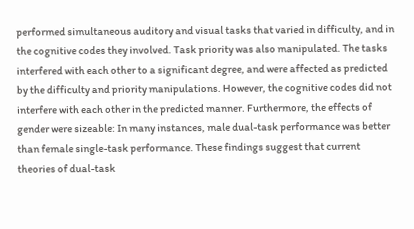performed simultaneous auditory and visual tasks that varied in difficulty, and in the cognitive codes they involved. Task priority was also manipulated. The tasks interfered with each other to a significant degree, and were affected as predicted by the difficulty and priority manipulations. However, the cognitive codes did not interfere with each other in the predicted manner. Furthermore, the effects of gender were sizeable: In many instances, male dual-task performance was better than female single-task performance. These findings suggest that current theories of dual-task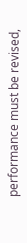performance must be revised,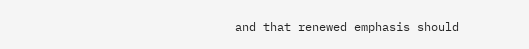and that renewed emphasis should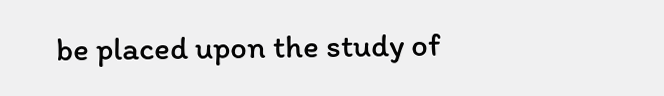be placed upon the study of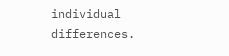individual differences.